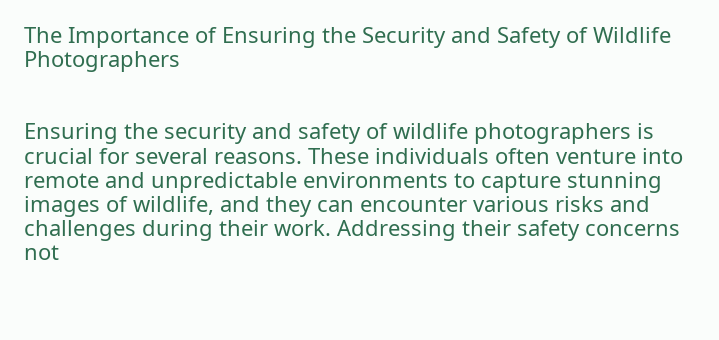The Importance of Ensuring the Security and Safety of Wildlife Photographers


Ensuring the security and safety of wildlife photographers is crucial for several reasons. These individuals often venture into remote and unpredictable environments to capture stunning images of wildlife, and they can encounter various risks and challenges during their work. Addressing their safety concerns not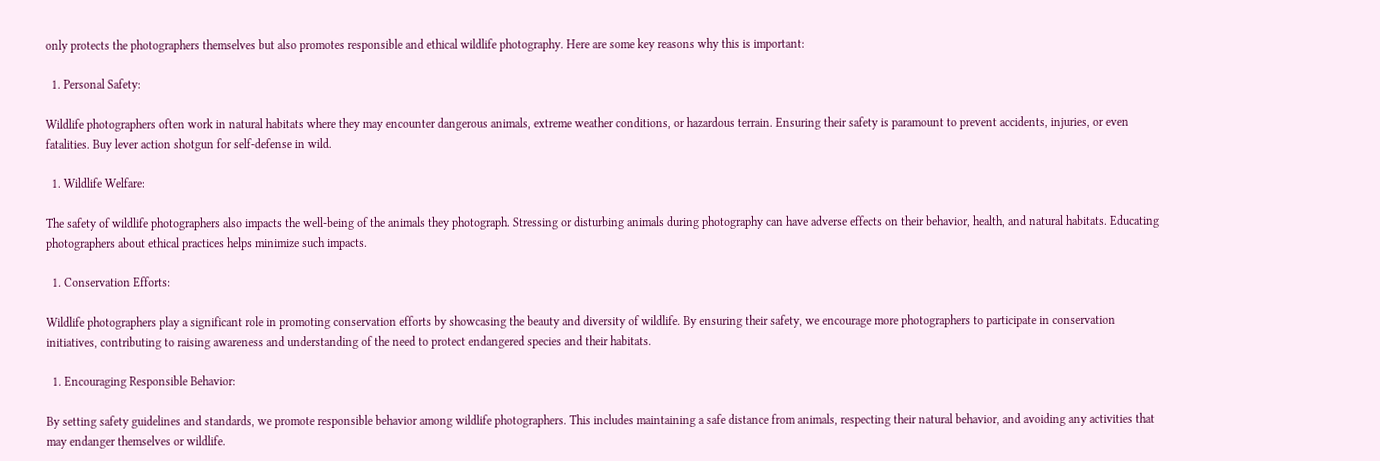only protects the photographers themselves but also promotes responsible and ethical wildlife photography. Here are some key reasons why this is important:

  1. Personal Safety:

Wildlife photographers often work in natural habitats where they may encounter dangerous animals, extreme weather conditions, or hazardous terrain. Ensuring their safety is paramount to prevent accidents, injuries, or even fatalities. Buy lever action shotgun for self-defense in wild.

  1. Wildlife Welfare:

The safety of wildlife photographers also impacts the well-being of the animals they photograph. Stressing or disturbing animals during photography can have adverse effects on their behavior, health, and natural habitats. Educating photographers about ethical practices helps minimize such impacts.

  1. Conservation Efforts:

Wildlife photographers play a significant role in promoting conservation efforts by showcasing the beauty and diversity of wildlife. By ensuring their safety, we encourage more photographers to participate in conservation initiatives, contributing to raising awareness and understanding of the need to protect endangered species and their habitats.

  1. Encouraging Responsible Behavior:

By setting safety guidelines and standards, we promote responsible behavior among wildlife photographers. This includes maintaining a safe distance from animals, respecting their natural behavior, and avoiding any activities that may endanger themselves or wildlife.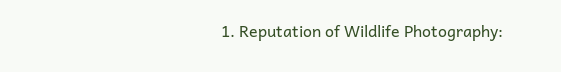1. Reputation of Wildlife Photography: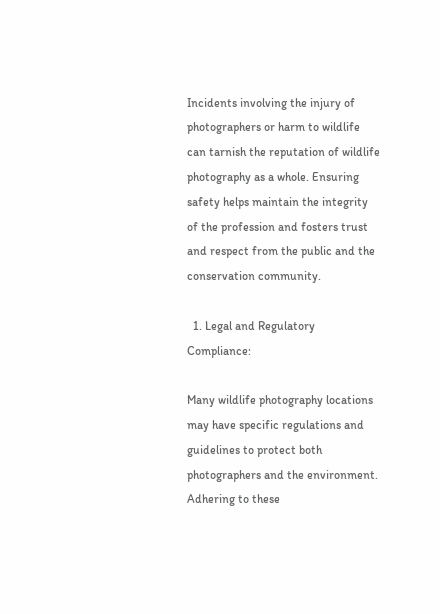Incidents involving the injury of photographers or harm to wildlife can tarnish the reputation of wildlife photography as a whole. Ensuring safety helps maintain the integrity of the profession and fosters trust and respect from the public and the conservation community.

  1. Legal and Regulatory Compliance:

Many wildlife photography locations may have specific regulations and guidelines to protect both photographers and the environment. Adhering to these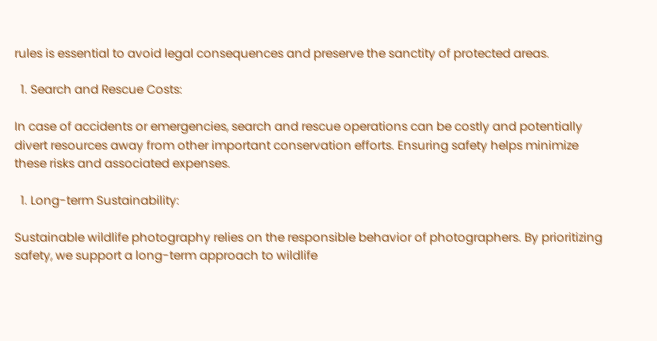rules is essential to avoid legal consequences and preserve the sanctity of protected areas.

  1. Search and Rescue Costs:

In case of accidents or emergencies, search and rescue operations can be costly and potentially divert resources away from other important conservation efforts. Ensuring safety helps minimize these risks and associated expenses.

  1. Long-term Sustainability:

Sustainable wildlife photography relies on the responsible behavior of photographers. By prioritizing safety, we support a long-term approach to wildlife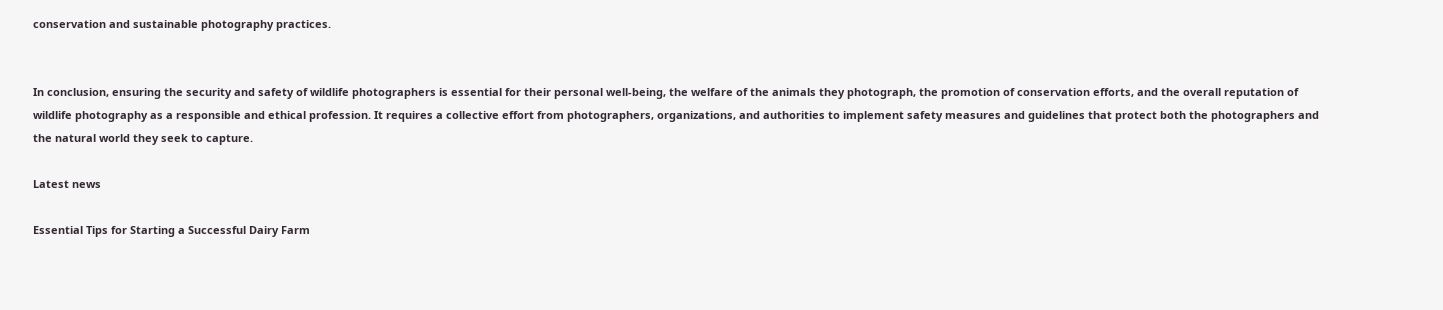conservation and sustainable photography practices.


In conclusion, ensuring the security and safety of wildlife photographers is essential for their personal well-being, the welfare of the animals they photograph, the promotion of conservation efforts, and the overall reputation of wildlife photography as a responsible and ethical profession. It requires a collective effort from photographers, organizations, and authorities to implement safety measures and guidelines that protect both the photographers and the natural world they seek to capture.

Latest news

Essential Tips for Starting a Successful Dairy Farm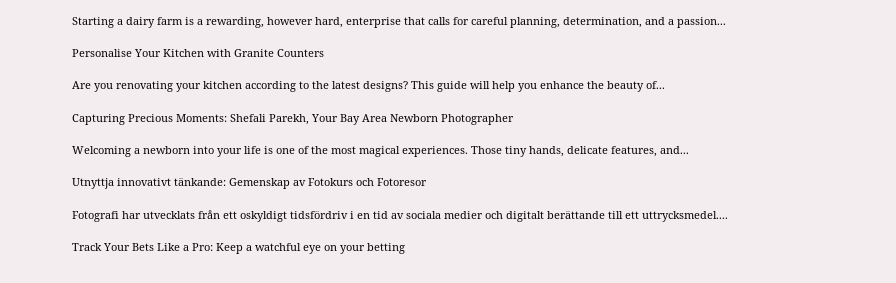Starting a dairy farm is a rewarding, however hard, enterprise that calls for careful planning, determination, and a passion...

Personalise Your Kitchen with Granite Counters

Are you renovating your kitchen according to the latest designs? This guide will help you enhance the beauty of...

Capturing Precious Moments: Shefali Parekh, Your Bay Area Newborn Photographer

Welcoming a newborn into your life is one of the most magical experiences. Those tiny hands, delicate features, and...

Utnyttja innovativt tänkande: Gemenskap av Fotokurs och Fotoresor

Fotografi har utvecklats från ett oskyldigt tidsfördriv i en tid av sociala medier och digitalt berättande till ett uttrycksmedel....

Track Your Bets Like a Pro: Keep a watchful eye on your betting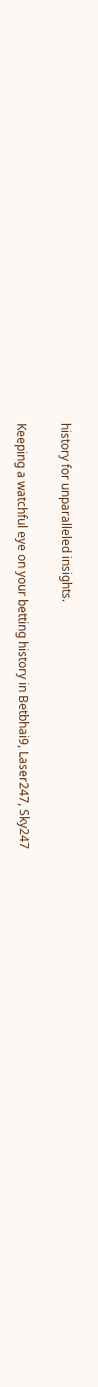history for unparalleled insights.

Keeping a watchful eye on your betting history in Betbhai9, Laser247, Sky247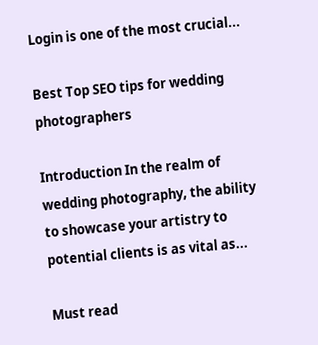Login is one of the most crucial...

Best Top SEO tips for wedding photographers

Introduction In the realm of wedding photography, the ability to showcase your artistry to potential clients is as vital as...

Must read